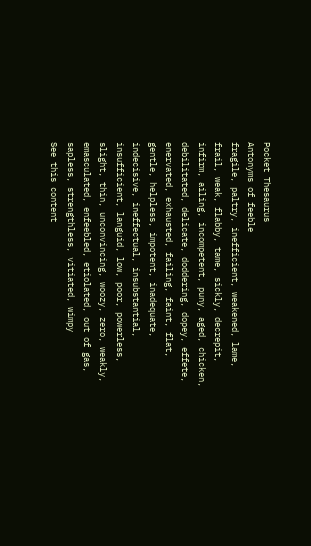Pocket Thesaurus
Antonyms of feeble
fragile, paltry, inefficient, weakened, lame, frail, weak, flabby, tame, sickly, decrepit, infirm, ailing, incompetent, puny, aged, chicken, debilitated, delicate, doddering, dopey, effete, enervated, exhausted, failing, faint, flat, gentle, helpless, impotent, inadequate, indecisive, ineffectual, insubstantial, insufficient, languid, low, poor, powerless, slight, thin, unconvincing, woozy, zero, weakly, emasculated, enfeebled, etiolated, out of gas, sapless, strengthless, vitiated, wimpy
See this content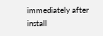immediately after install